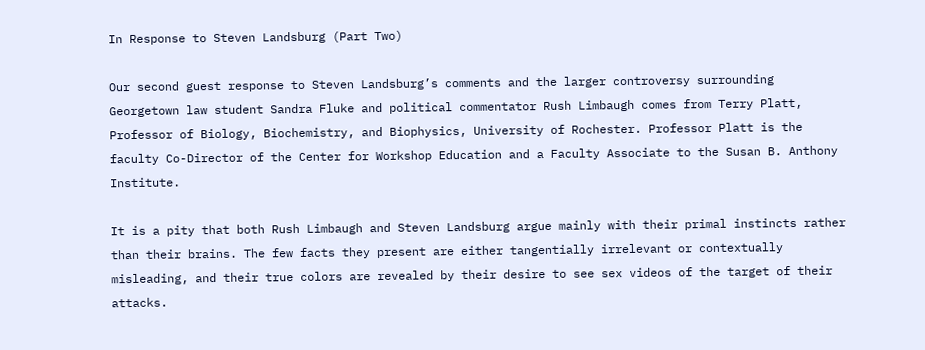In Response to Steven Landsburg (Part Two)

Our second guest response to Steven Landsburg’s comments and the larger controversy surrounding Georgetown law student Sandra Fluke and political commentator Rush Limbaugh comes from Terry Platt, Professor of Biology, Biochemistry, and Biophysics, University of Rochester. Professor Platt is the faculty Co-Director of the Center for Workshop Education and a Faculty Associate to the Susan B. Anthony Institute.

It is a pity that both Rush Limbaugh and Steven Landsburg argue mainly with their primal instincts rather than their brains. The few facts they present are either tangentially irrelevant or contextually misleading, and their true colors are revealed by their desire to see sex videos of the target of their attacks.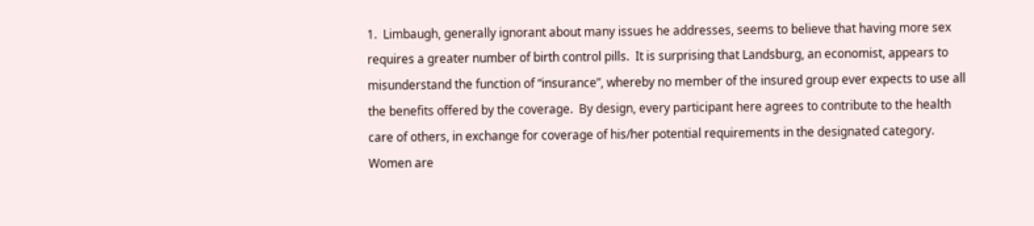1.  Limbaugh, generally ignorant about many issues he addresses, seems to believe that having more sex requires a greater number of birth control pills.  It is surprising that Landsburg, an economist, appears to misunderstand the function of “insurance”, whereby no member of the insured group ever expects to use all the benefits offered by the coverage.  By design, every participant here agrees to contribute to the health care of others, in exchange for coverage of his/her potential requirements in the designated category.  Women are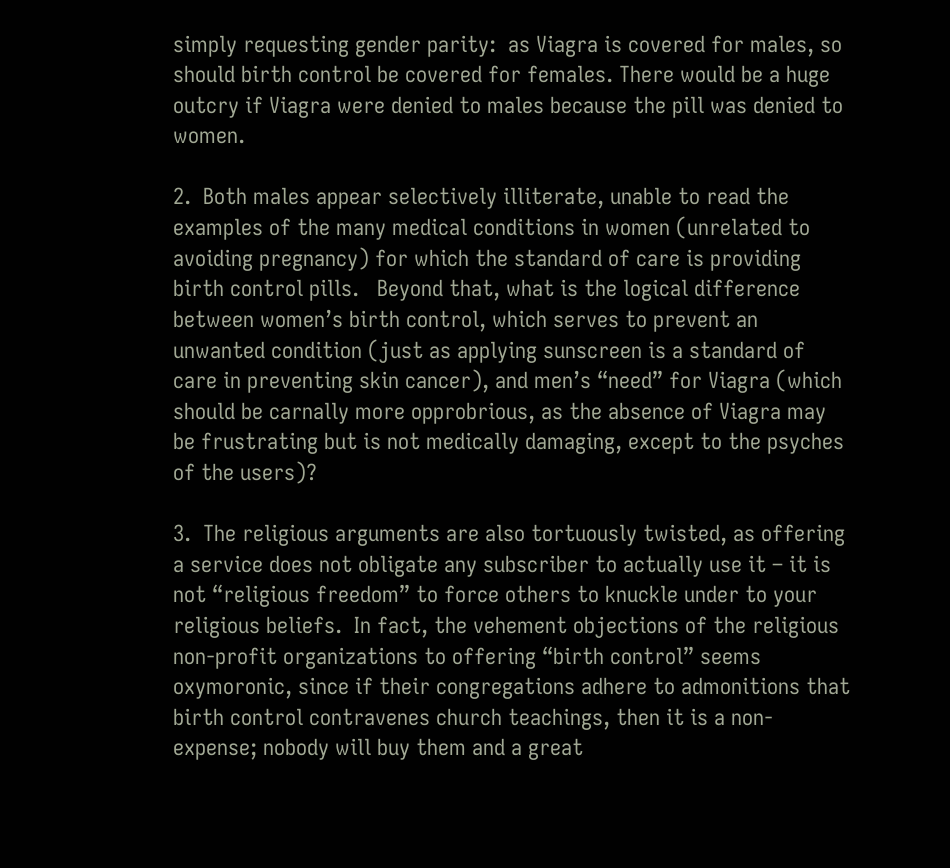simply requesting gender parity:  as Viagra is covered for males, so should birth control be covered for females. There would be a huge outcry if Viagra were denied to males because the pill was denied to women.

2.  Both males appear selectively illiterate, unable to read the examples of the many medical conditions in women (unrelated to avoiding pregnancy) for which the standard of care is providing birth control pills.   Beyond that, what is the logical difference between women’s birth control, which serves to prevent an unwanted condition (just as applying sunscreen is a standard of care in preventing skin cancer), and men’s “need” for Viagra (which should be carnally more opprobrious, as the absence of Viagra may be frustrating but is not medically damaging, except to the psyches of the users)?

3.  The religious arguments are also tortuously twisted, as offering a service does not obligate any subscriber to actually use it – it is not “religious freedom” to force others to knuckle under to your religious beliefs.  In fact, the vehement objections of the religious non-profit organizations to offering “birth control” seems oxymoronic, since if their congregations adhere to admonitions that birth control contravenes church teachings, then it is a non-expense; nobody will buy them and a great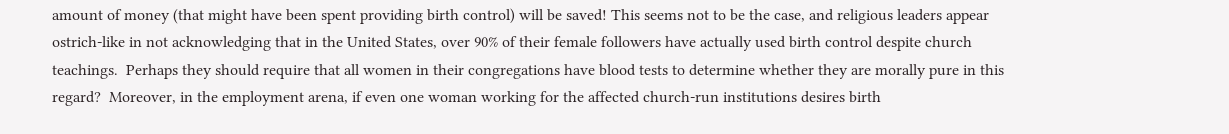amount of money (that might have been spent providing birth control) will be saved! This seems not to be the case, and religious leaders appear ostrich-like in not acknowledging that in the United States, over 90% of their female followers have actually used birth control despite church teachings.  Perhaps they should require that all women in their congregations have blood tests to determine whether they are morally pure in this regard?  Moreover, in the employment arena, if even one woman working for the affected church-run institutions desires birth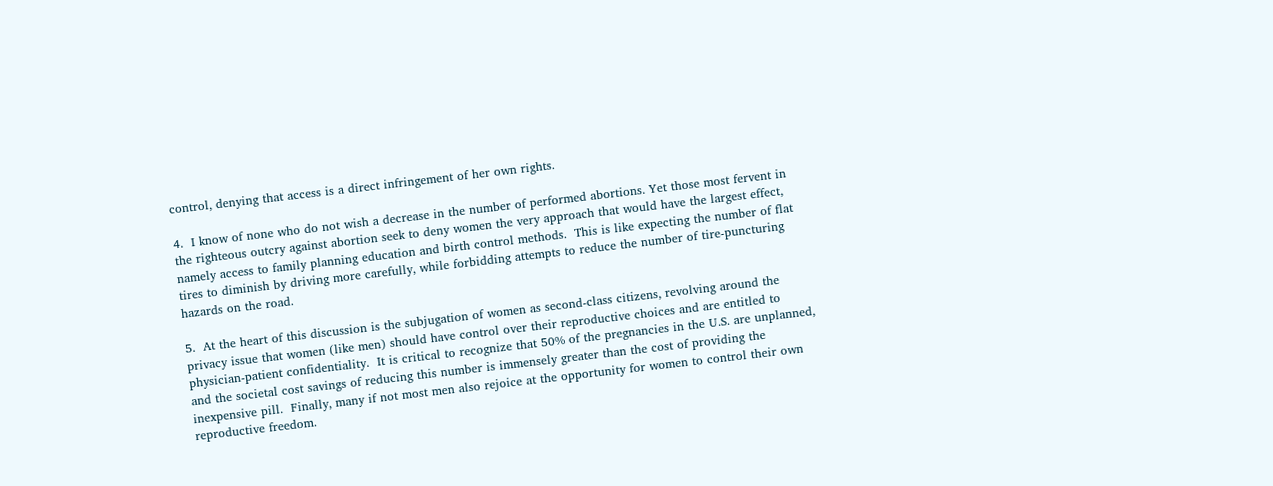control, denying that access is a direct infringement of her own rights.

4.  I know of none who do not wish a decrease in the number of performed abortions. Yet those most fervent in the righteous outcry against abortion seek to deny women the very approach that would have the largest effect, namely access to family planning education and birth control methods.  This is like expecting the number of flat tires to diminish by driving more carefully, while forbidding attempts to reduce the number of tire-puncturing hazards on the road.

5.  At the heart of this discussion is the subjugation of women as second-class citizens, revolving around the privacy issue that women (like men) should have control over their reproductive choices and are entitled to physician-patient confidentiality.  It is critical to recognize that 50% of the pregnancies in the U.S. are unplanned, and the societal cost savings of reducing this number is immensely greater than the cost of providing the inexpensive pill.  Finally, many if not most men also rejoice at the opportunity for women to control their own reproductive freedom.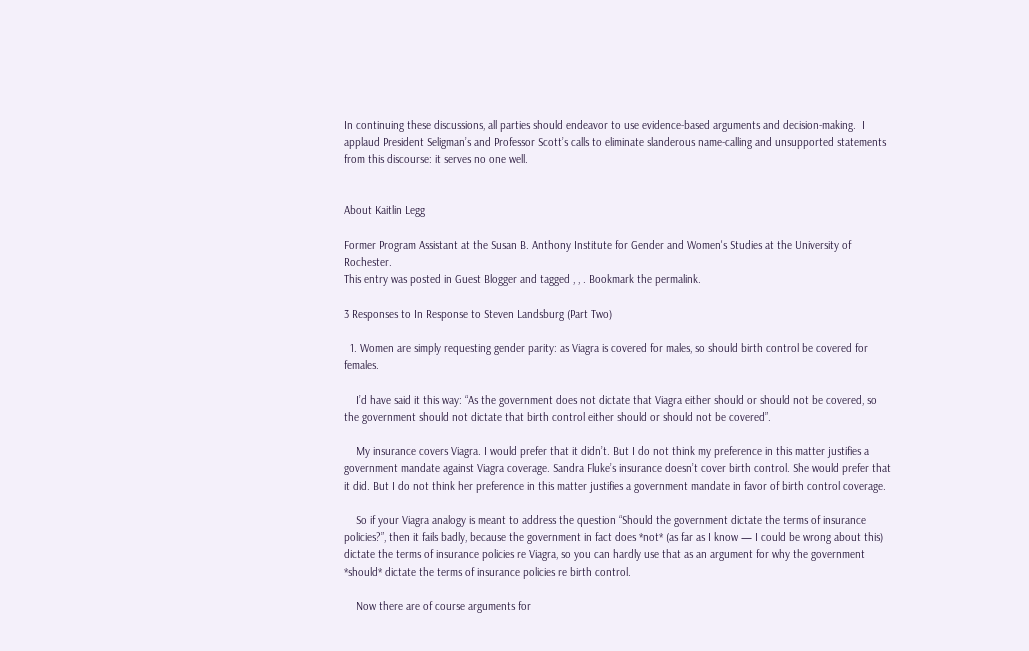In continuing these discussions, all parties should endeavor to use evidence-based arguments and decision-making.  I applaud President Seligman’s and Professor Scott’s calls to eliminate slanderous name-calling and unsupported statements from this discourse: it serves no one well.


About Kaitlin Legg

Former Program Assistant at the Susan B. Anthony Institute for Gender and Women's Studies at the University of Rochester.
This entry was posted in Guest Blogger and tagged , , . Bookmark the permalink.

3 Responses to In Response to Steven Landsburg (Part Two)

  1. Women are simply requesting gender parity: as Viagra is covered for males, so should birth control be covered for females.

    I’d have said it this way: “As the government does not dictate that Viagra either should or should not be covered, so the government should not dictate that birth control either should or should not be covered”.

    My insurance covers Viagra. I would prefer that it didn’t. But I do not think my preference in this matter justifies a government mandate against Viagra coverage. Sandra Fluke’s insurance doesn’t cover birth control. She would prefer that it did. But I do not think her preference in this matter justifies a government mandate in favor of birth control coverage.

    So if your Viagra analogy is meant to address the question “Should the government dictate the terms of insurance policies?”, then it fails badly, because the government in fact does *not* (as far as I know — I could be wrong about this) dictate the terms of insurance policies re Viagra, so you can hardly use that as an argument for why the government *should* dictate the terms of insurance policies re birth control.

    Now there are of course arguments for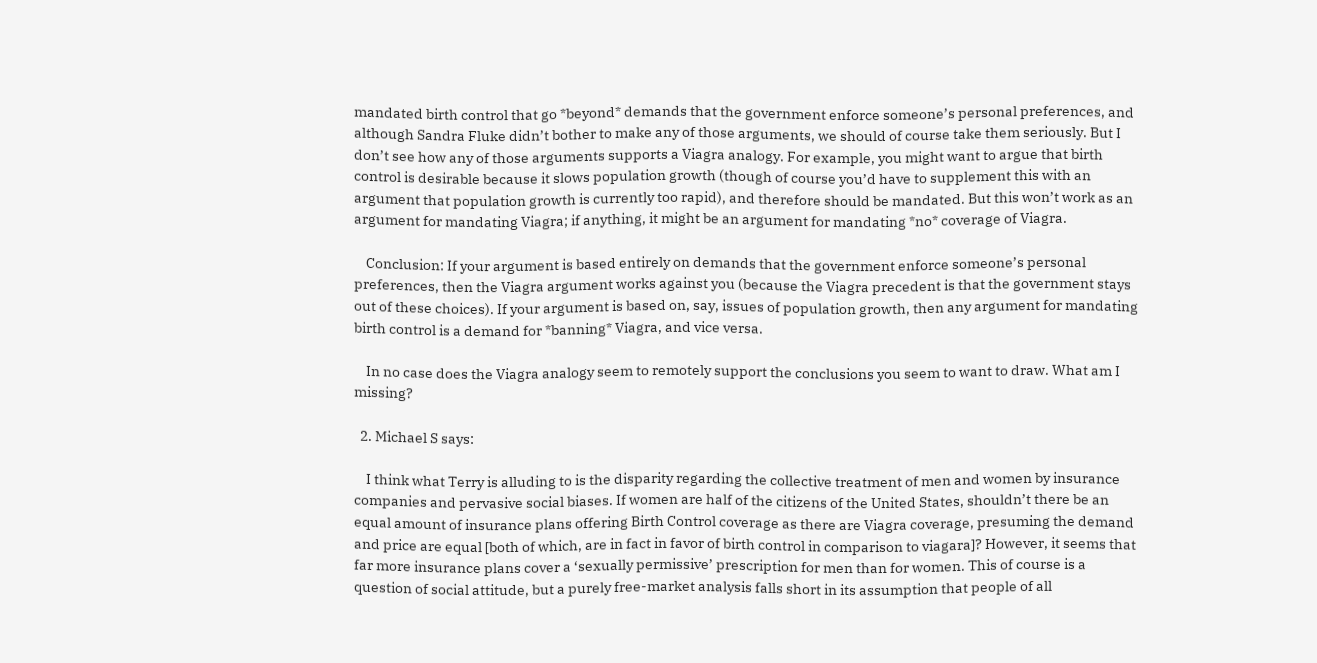mandated birth control that go *beyond* demands that the government enforce someone’s personal preferences, and although Sandra Fluke didn’t bother to make any of those arguments, we should of course take them seriously. But I don’t see how any of those arguments supports a Viagra analogy. For example, you might want to argue that birth control is desirable because it slows population growth (though of course you’d have to supplement this with an argument that population growth is currently too rapid), and therefore should be mandated. But this won’t work as an argument for mandating Viagra; if anything, it might be an argument for mandating *no* coverage of Viagra.

    Conclusion: If your argument is based entirely on demands that the government enforce someone’s personal preferences, then the Viagra argument works against you (because the Viagra precedent is that the government stays out of these choices). If your argument is based on, say, issues of population growth, then any argument for mandating birth control is a demand for *banning* Viagra, and vice versa.

    In no case does the Viagra analogy seem to remotely support the conclusions you seem to want to draw. What am I missing?

  2. Michael S says:

    I think what Terry is alluding to is the disparity regarding the collective treatment of men and women by insurance companies and pervasive social biases. If women are half of the citizens of the United States, shouldn’t there be an equal amount of insurance plans offering Birth Control coverage as there are Viagra coverage, presuming the demand and price are equal [both of which, are in fact in favor of birth control in comparison to viagara]? However, it seems that far more insurance plans cover a ‘sexually permissive’ prescription for men than for women. This of course is a question of social attitude, but a purely free-market analysis falls short in its assumption that people of all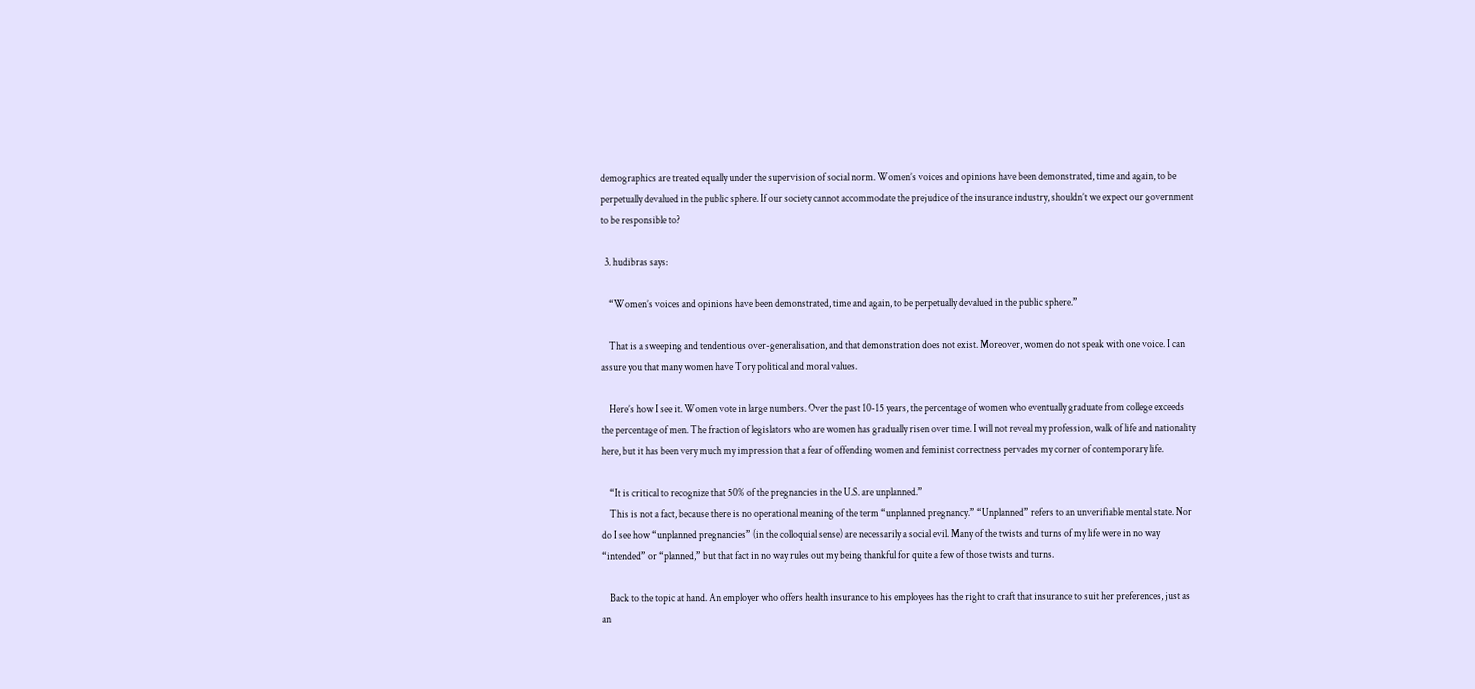demographics are treated equally under the supervision of social norm. Women’s voices and opinions have been demonstrated, time and again, to be perpetually devalued in the public sphere. If our society cannot accommodate the prejudice of the insurance industry, shouldn’t we expect our government to be responsible to?

  3. hudibras says:

    “Women’s voices and opinions have been demonstrated, time and again, to be perpetually devalued in the public sphere.”

    That is a sweeping and tendentious over-generalisation, and that demonstration does not exist. Moreover, women do not speak with one voice. I can assure you that many women have Tory political and moral values.

    Here’s how I see it. Women vote in large numbers. Over the past 10-15 years, the percentage of women who eventually graduate from college exceeds the percentage of men. The fraction of legislators who are women has gradually risen over time. I will not reveal my profession, walk of life and nationality here, but it has been very much my impression that a fear of offending women and feminist correctness pervades my corner of contemporary life.

    “It is critical to recognize that 50% of the pregnancies in the U.S. are unplanned.”
    This is not a fact, because there is no operational meaning of the term “unplanned pregnancy.” “Unplanned” refers to an unverifiable mental state. Nor do I see how “unplanned pregnancies” (in the colloquial sense) are necessarily a social evil. Many of the twists and turns of my life were in no way “intended” or “planned,” but that fact in no way rules out my being thankful for quite a few of those twists and turns.

    Back to the topic at hand. An employer who offers health insurance to his employees has the right to craft that insurance to suit her preferences, just as an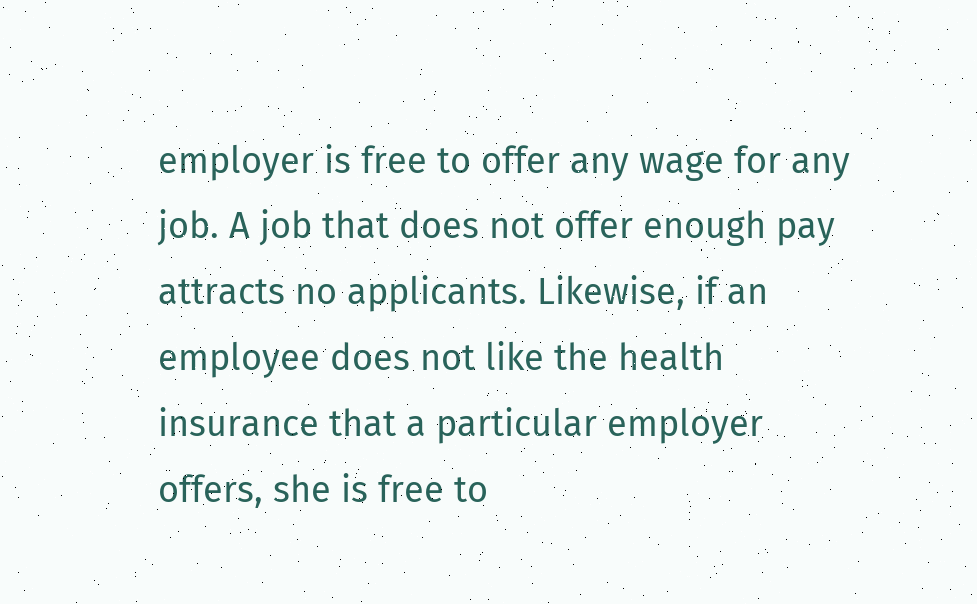employer is free to offer any wage for any job. A job that does not offer enough pay attracts no applicants. Likewise, if an employee does not like the health insurance that a particular employer offers, she is free to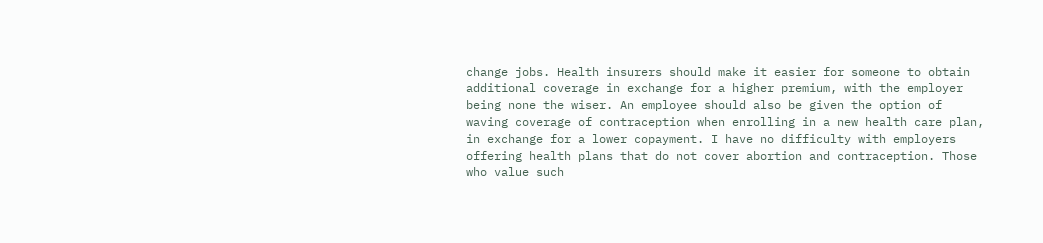change jobs. Health insurers should make it easier for someone to obtain additional coverage in exchange for a higher premium, with the employer being none the wiser. An employee should also be given the option of waving coverage of contraception when enrolling in a new health care plan, in exchange for a lower copayment. I have no difficulty with employers offering health plans that do not cover abortion and contraception. Those who value such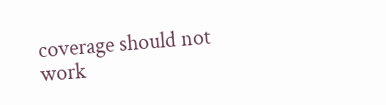coverage should not work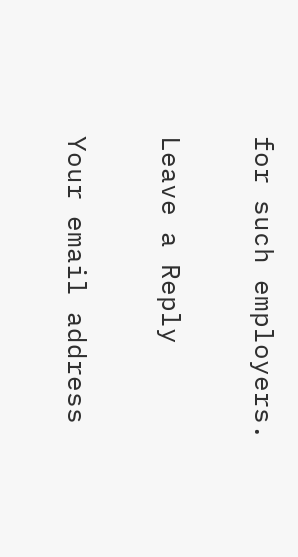for such employers.

Leave a Reply

Your email address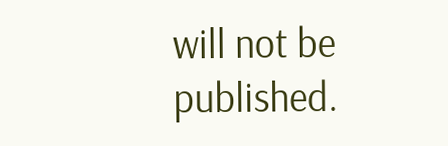will not be published.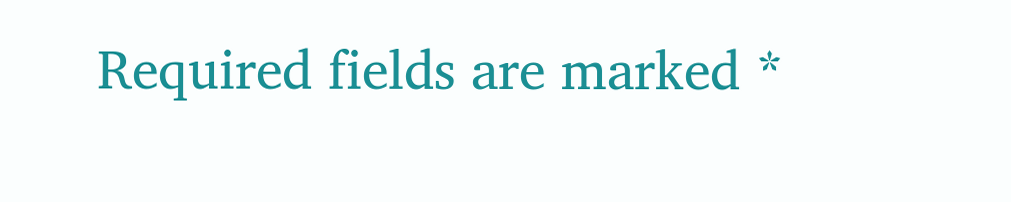Required fields are marked *